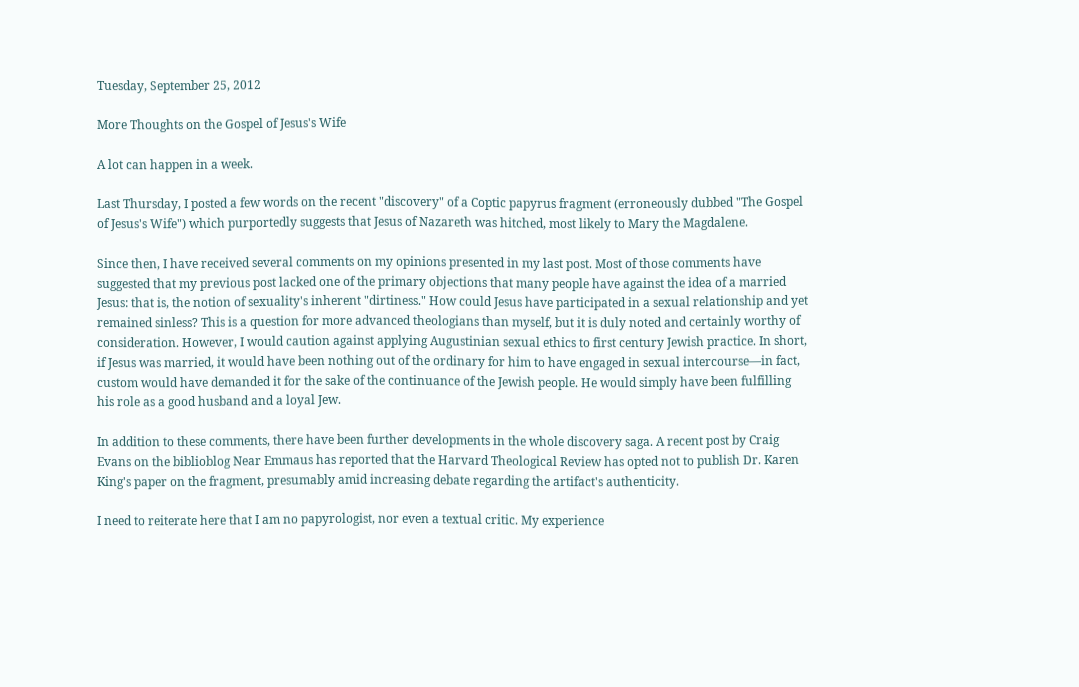Tuesday, September 25, 2012

More Thoughts on the Gospel of Jesus's Wife

A lot can happen in a week.

Last Thursday, I posted a few words on the recent "discovery" of a Coptic papyrus fragment (erroneously dubbed "The Gospel of Jesus's Wife") which purportedly suggests that Jesus of Nazareth was hitched, most likely to Mary the Magdalene.

Since then, I have received several comments on my opinions presented in my last post. Most of those comments have suggested that my previous post lacked one of the primary objections that many people have against the idea of a married Jesus: that is, the notion of sexuality's inherent "dirtiness." How could Jesus have participated in a sexual relationship and yet remained sinless? This is a question for more advanced theologians than myself, but it is duly noted and certainly worthy of consideration. However, I would caution against applying Augustinian sexual ethics to first century Jewish practice. In short, if Jesus was married, it would have been nothing out of the ordinary for him to have engaged in sexual intercourse—in fact, custom would have demanded it for the sake of the continuance of the Jewish people. He would simply have been fulfilling his role as a good husband and a loyal Jew.

In addition to these comments, there have been further developments in the whole discovery saga. A recent post by Craig Evans on the biblioblog Near Emmaus has reported that the Harvard Theological Review has opted not to publish Dr. Karen King's paper on the fragment, presumably amid increasing debate regarding the artifact's authenticity.

I need to reiterate here that I am no papyrologist, nor even a textual critic. My experience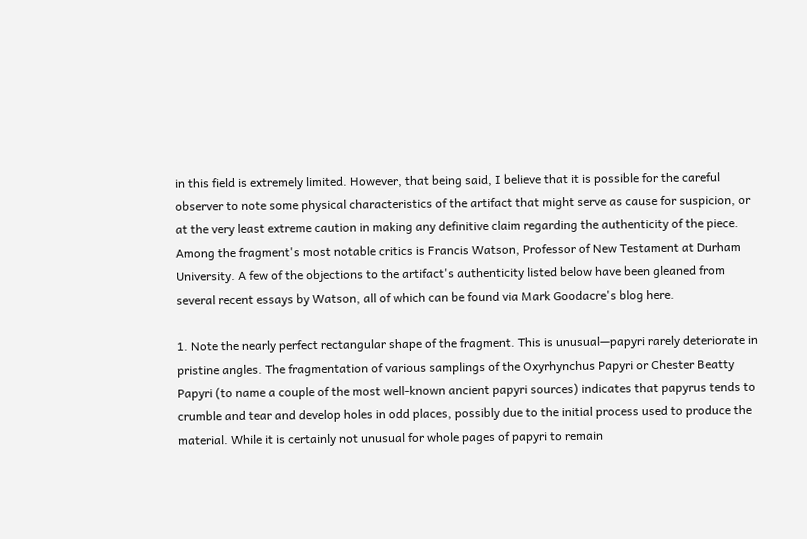in this field is extremely limited. However, that being said, I believe that it is possible for the careful observer to note some physical characteristics of the artifact that might serve as cause for suspicion, or at the very least extreme caution in making any definitive claim regarding the authenticity of the piece. Among the fragment's most notable critics is Francis Watson, Professor of New Testament at Durham University. A few of the objections to the artifact's authenticity listed below have been gleaned from several recent essays by Watson, all of which can be found via Mark Goodacre's blog here.

1. Note the nearly perfect rectangular shape of the fragment. This is unusual—papyri rarely deteriorate in pristine angles. The fragmentation of various samplings of the Oxyrhynchus Papyri or Chester Beatty Papyri (to name a couple of the most well-known ancient papyri sources) indicates that papyrus tends to crumble and tear and develop holes in odd places, possibly due to the initial process used to produce the material. While it is certainly not unusual for whole pages of papyri to remain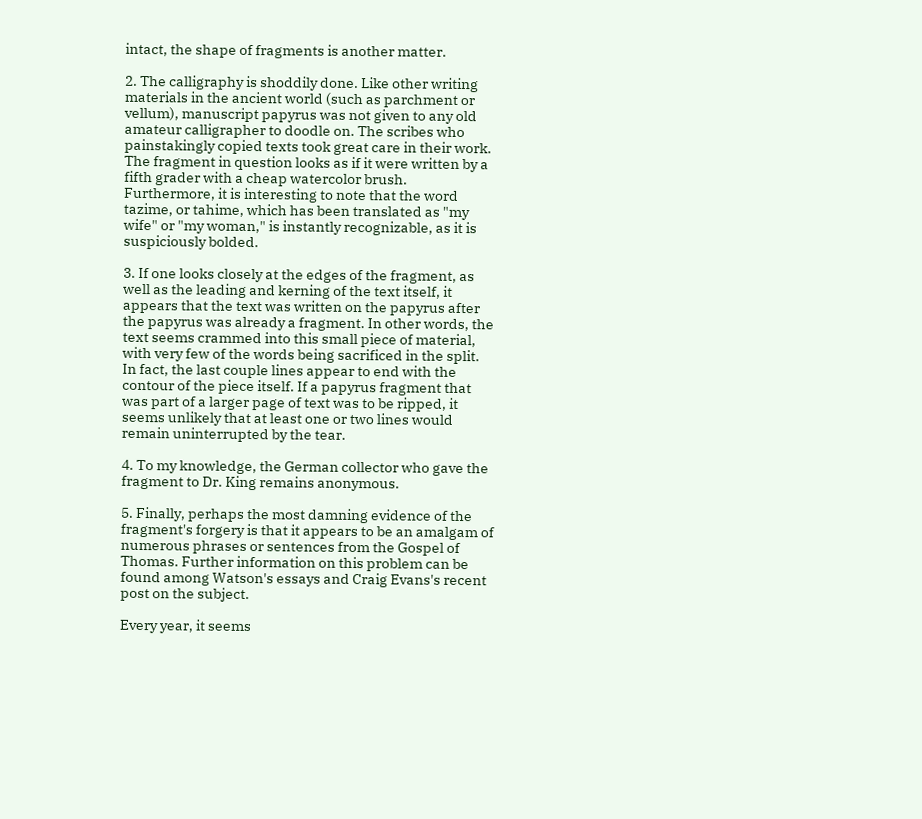intact, the shape of fragments is another matter.

2. The calligraphy is shoddily done. Like other writing materials in the ancient world (such as parchment or vellum), manuscript papyrus was not given to any old amateur calligrapher to doodle on. The scribes who painstakingly copied texts took great care in their work. The fragment in question looks as if it were written by a fifth grader with a cheap watercolor brush. Furthermore, it is interesting to note that the word tazime, or tahime, which has been translated as "my wife" or "my woman," is instantly recognizable, as it is suspiciously bolded.

3. If one looks closely at the edges of the fragment, as well as the leading and kerning of the text itself, it appears that the text was written on the papyrus after the papyrus was already a fragment. In other words, the text seems crammed into this small piece of material, with very few of the words being sacrificed in the split. In fact, the last couple lines appear to end with the contour of the piece itself. If a papyrus fragment that was part of a larger page of text was to be ripped, it seems unlikely that at least one or two lines would remain uninterrupted by the tear.

4. To my knowledge, the German collector who gave the fragment to Dr. King remains anonymous.

5. Finally, perhaps the most damning evidence of the fragment's forgery is that it appears to be an amalgam of numerous phrases or sentences from the Gospel of Thomas. Further information on this problem can be found among Watson's essays and Craig Evans's recent post on the subject.

Every year, it seems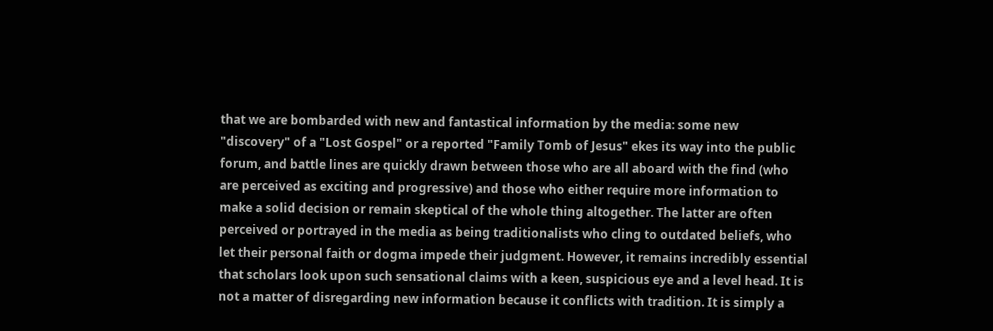that we are bombarded with new and fantastical information by the media: some new "discovery" of a "Lost Gospel" or a reported "Family Tomb of Jesus" ekes its way into the public forum, and battle lines are quickly drawn between those who are all aboard with the find (who are perceived as exciting and progressive) and those who either require more information to make a solid decision or remain skeptical of the whole thing altogether. The latter are often perceived or portrayed in the media as being traditionalists who cling to outdated beliefs, who let their personal faith or dogma impede their judgment. However, it remains incredibly essential that scholars look upon such sensational claims with a keen, suspicious eye and a level head. It is not a matter of disregarding new information because it conflicts with tradition. It is simply a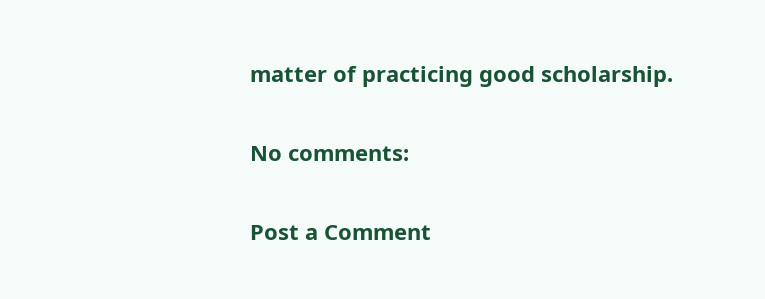matter of practicing good scholarship.

No comments:

Post a Comment